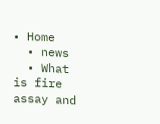• Home
  • news
  • What is fire assay and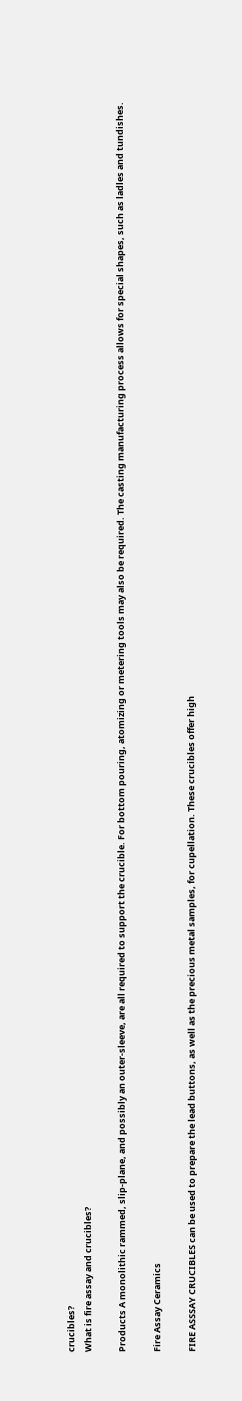crucibles?
What is fire assay and crucibles?

Products A monolithic rammed, slip-plane, and possibly an outer-sleeve, are all required to support the crucible. For bottom pouring, atomizing or metering tools may also be required. The casting manufacturing process allows for special shapes, such as ladles and tundishes.

Fire Assay Ceramics

FIRE ASSSAY CRUCIBLES can be used to prepare the lead buttons, as well as the precious metal samples, for cupellation. These crucibles offer high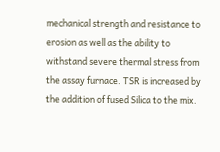mechanical strength and resistance to erosion as well as the ability to withstand severe thermal stress from the assay furnace. TSR is increased by the addition of fused Silica to the mix.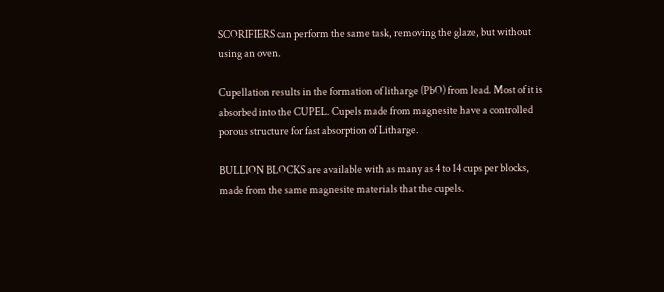SCORIFIERS can perform the same task, removing the glaze, but without using an oven.

Cupellation results in the formation of litharge (PbO) from lead. Most of it is absorbed into the CUPEL. Cupels made from magnesite have a controlled porous structure for fast absorption of Litharge.

BULLION BLOCKS are available with as many as 4 to 14 cups per blocks, made from the same magnesite materials that the cupels.